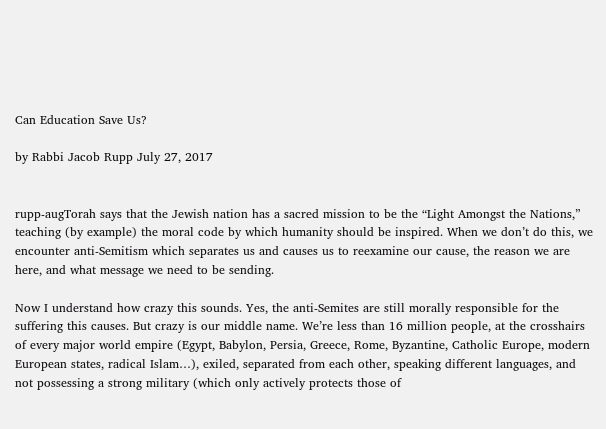Can Education Save Us?

by Rabbi Jacob Rupp July 27, 2017


rupp-augTorah says that the Jewish nation has a sacred mission to be the “Light Amongst the Nations,” teaching (by example) the moral code by which humanity should be inspired. When we don’t do this, we encounter anti-Semitism which separates us and causes us to reexamine our cause, the reason we are here, and what message we need to be sending.

Now I understand how crazy this sounds. Yes, the anti-Semites are still morally responsible for the suffering this causes. But crazy is our middle name. We’re less than 16 million people, at the crosshairs of every major world empire (Egypt, Babylon, Persia, Greece, Rome, Byzantine, Catholic Europe, modern European states, radical Islam…), exiled, separated from each other, speaking different languages, and not possessing a strong military (which only actively protects those of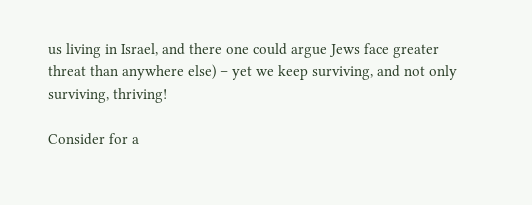us living in Israel, and there one could argue Jews face greater threat than anywhere else) – yet we keep surviving, and not only surviving, thriving!

Consider for a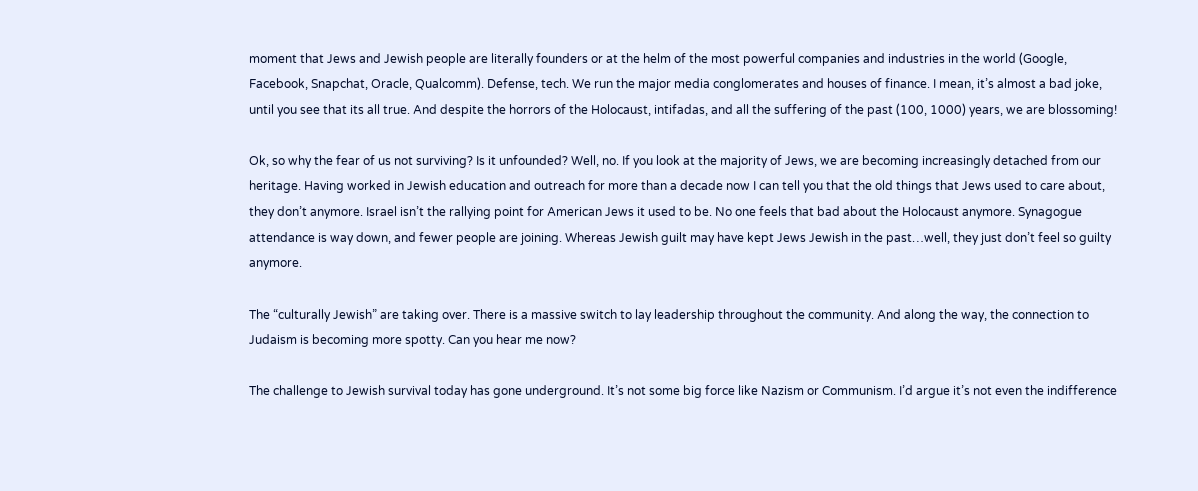moment that Jews and Jewish people are literally founders or at the helm of the most powerful companies and industries in the world (Google, Facebook, Snapchat, Oracle, Qualcomm). Defense, tech. We run the major media conglomerates and houses of finance. I mean, it’s almost a bad joke, until you see that its all true. And despite the horrors of the Holocaust, intifadas, and all the suffering of the past (100, 1000) years, we are blossoming!

Ok, so why the fear of us not surviving? Is it unfounded? Well, no. If you look at the majority of Jews, we are becoming increasingly detached from our heritage. Having worked in Jewish education and outreach for more than a decade now I can tell you that the old things that Jews used to care about, they don’t anymore. Israel isn’t the rallying point for American Jews it used to be. No one feels that bad about the Holocaust anymore. Synagogue attendance is way down, and fewer people are joining. Whereas Jewish guilt may have kept Jews Jewish in the past…well, they just don’t feel so guilty anymore.

The “culturally Jewish” are taking over. There is a massive switch to lay leadership throughout the community. And along the way, the connection to Judaism is becoming more spotty. Can you hear me now?

The challenge to Jewish survival today has gone underground. It’s not some big force like Nazism or Communism. I’d argue it’s not even the indifference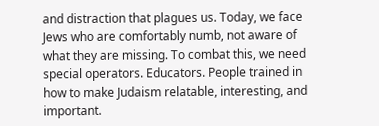and distraction that plagues us. Today, we face Jews who are comfortably numb, not aware of what they are missing. To combat this, we need special operators. Educators. People trained in how to make Judaism relatable, interesting, and important.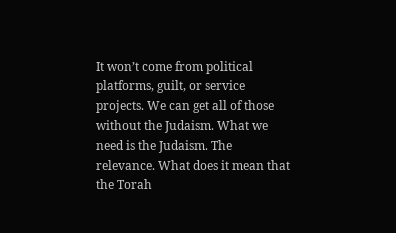It won’t come from political platforms, guilt, or service projects. We can get all of those without the Judaism. What we need is the Judaism. The relevance. What does it mean that the Torah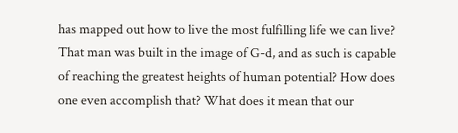has mapped out how to live the most fulfilling life we can live? That man was built in the image of G-d, and as such is capable of reaching the greatest heights of human potential? How does one even accomplish that? What does it mean that our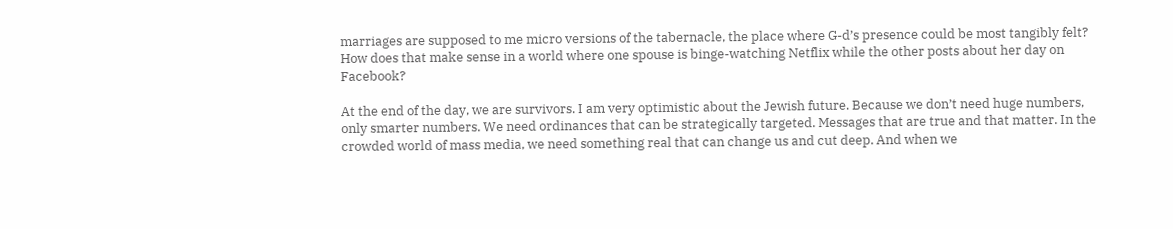marriages are supposed to me micro versions of the tabernacle, the place where G-d’s presence could be most tangibly felt? How does that make sense in a world where one spouse is binge-watching Netflix while the other posts about her day on Facebook?

At the end of the day, we are survivors. I am very optimistic about the Jewish future. Because we don’t need huge numbers, only smarter numbers. We need ordinances that can be strategically targeted. Messages that are true and that matter. In the crowded world of mass media, we need something real that can change us and cut deep. And when we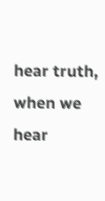hear truth, when we hear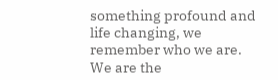something profound and life changing, we remember who we are. We are the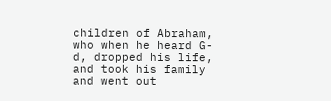children of Abraham, who when he heard G-d, dropped his life, and took his family and went out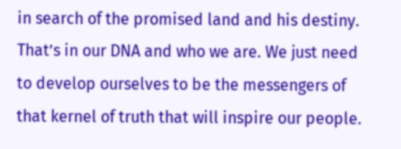in search of the promised land and his destiny. That’s in our DNA and who we are. We just need to develop ourselves to be the messengers of that kernel of truth that will inspire our people.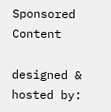Sponsored Content

designed & hosted by: